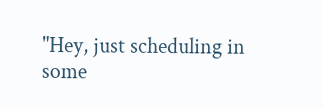"Hey, just scheduling in some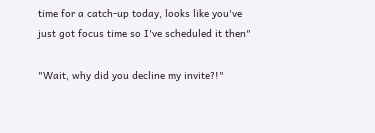time for a catch-up today, looks like you've just got focus time so I've scheduled it then"

"Wait, why did you decline my invite?!"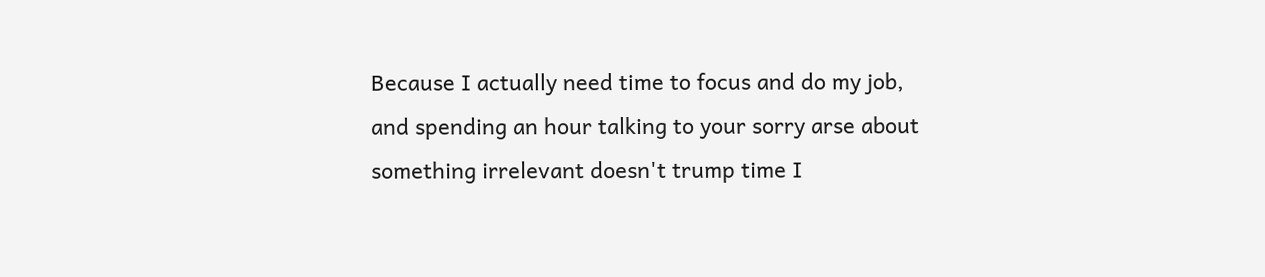Because I actually need time to focus and do my job, and spending an hour talking to your sorry arse about something irrelevant doesn't trump time I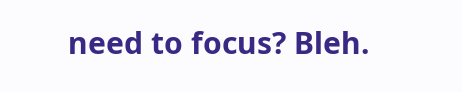need to focus? Bleh.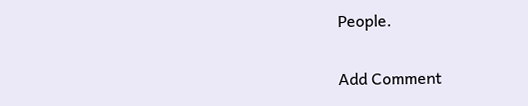People.

Add Comment